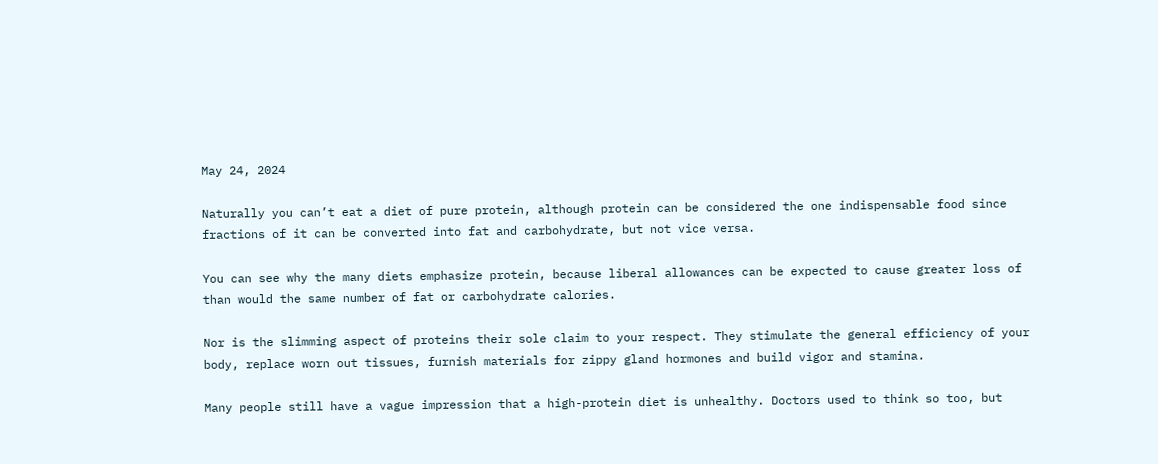May 24, 2024

Naturally you can’t eat a diet of pure protein, although protein can be considered the one indispensable food since fractions of it can be converted into fat and carbohydrate, but not vice versa.

You can see why the many diets emphasize protein, because liberal allowances can be expected to cause greater loss of than would the same number of fat or carbohydrate calories.

Nor is the slimming aspect of proteins their sole claim to your respect. They stimulate the general efficiency of your body, replace worn out tissues, furnish materials for zippy gland hormones and build vigor and stamina.

Many people still have a vague impression that a high-protein diet is unhealthy. Doctors used to think so too, but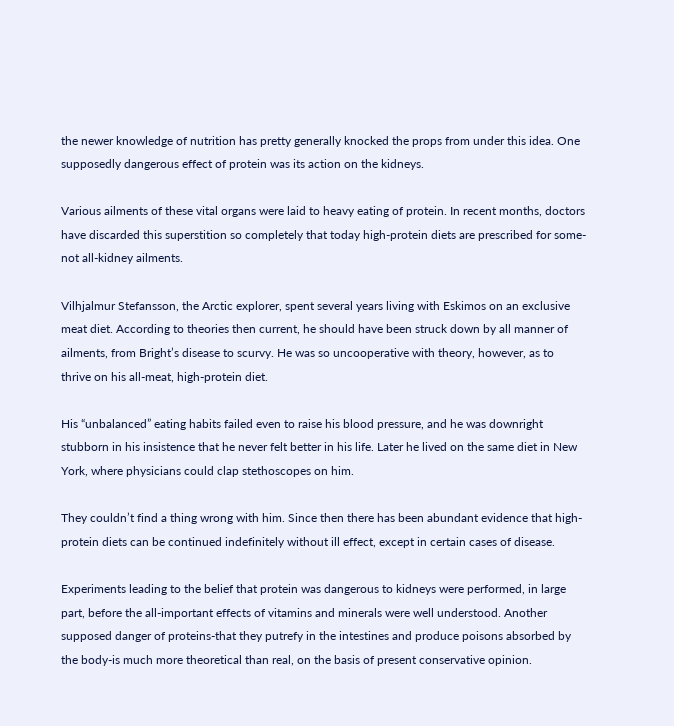the newer knowledge of nutrition has pretty generally knocked the props from under this idea. One supposedly dangerous effect of protein was its action on the kidneys.

Various ailments of these vital organs were laid to heavy eating of protein. In recent months, doctors have discarded this superstition so completely that today high-protein diets are prescribed for some-not all-kidney ailments.

Vilhjalmur Stefansson, the Arctic explorer, spent several years living with Eskimos on an exclusive meat diet. According to theories then current, he should have been struck down by all manner of ailments, from Bright’s disease to scurvy. He was so uncooperative with theory, however, as to thrive on his all-meat, high-protein diet.

His “unbalanced” eating habits failed even to raise his blood pressure, and he was downright stubborn in his insistence that he never felt better in his life. Later he lived on the same diet in New York, where physicians could clap stethoscopes on him.

They couldn’t find a thing wrong with him. Since then there has been abundant evidence that high-protein diets can be continued indefinitely without ill effect, except in certain cases of disease.

Experiments leading to the belief that protein was dangerous to kidneys were performed, in large part, before the all-important effects of vitamins and minerals were well understood. Another supposed danger of proteins-that they putrefy in the intestines and produce poisons absorbed by the body-is much more theoretical than real, on the basis of present conservative opinion.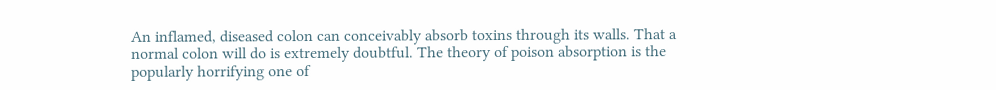An inflamed, diseased colon can conceivably absorb toxins through its walls. That a normal colon will do is extremely doubtful. The theory of poison absorption is the popularly horrifying one of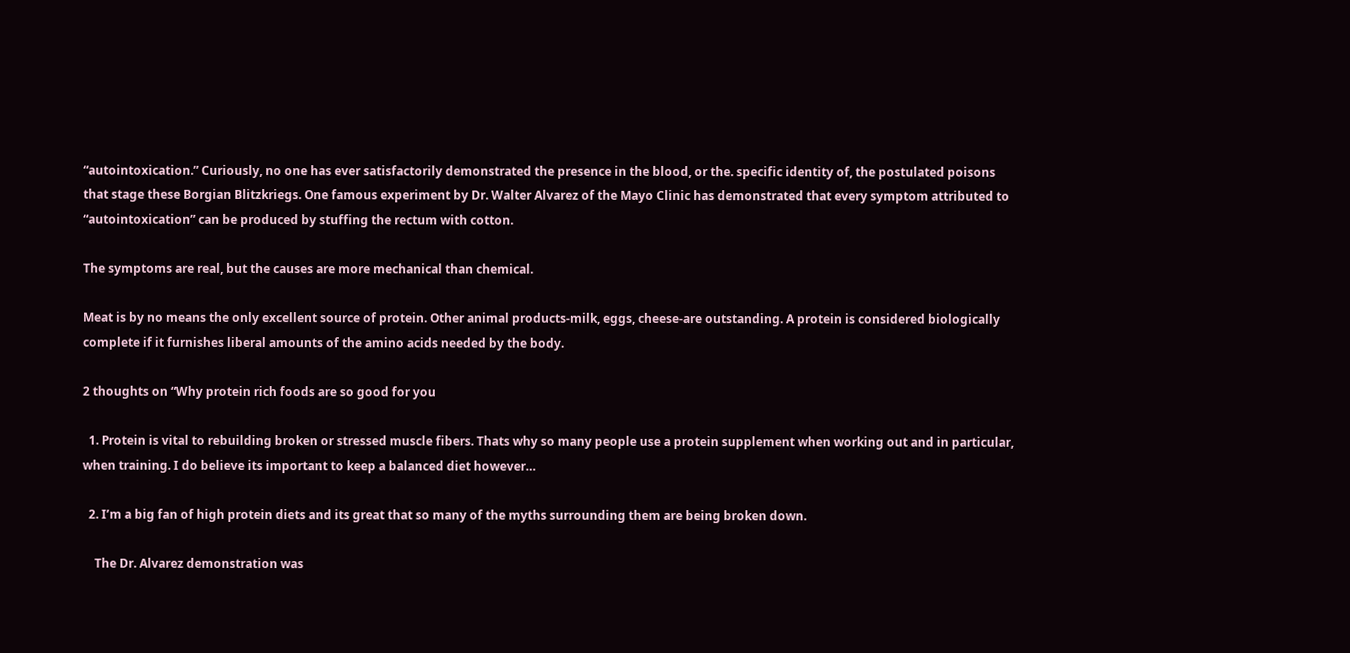“autointoxication.” Curiously, no one has ever satisfactorily demonstrated the presence in the blood, or the. specific identity of, the postulated poisons that stage these Borgian Blitzkriegs. One famous experiment by Dr. Walter Alvarez of the Mayo Clinic has demonstrated that every symptom attributed to “autointoxication” can be produced by stuffing the rectum with cotton.

The symptoms are real, but the causes are more mechanical than chemical.

Meat is by no means the only excellent source of protein. Other animal products-milk, eggs, cheese-are outstanding. A protein is considered biologically complete if it furnishes liberal amounts of the amino acids needed by the body.

2 thoughts on “Why protein rich foods are so good for you

  1. Protein is vital to rebuilding broken or stressed muscle fibers. Thats why so many people use a protein supplement when working out and in particular, when training. I do believe its important to keep a balanced diet however…

  2. I’m a big fan of high protein diets and its great that so many of the myths surrounding them are being broken down.

    The Dr. Alvarez demonstration was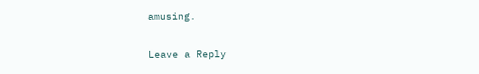amusing.

Leave a Reply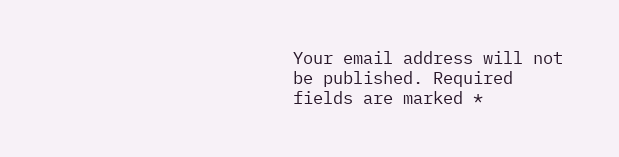Your email address will not be published. Required fields are marked *